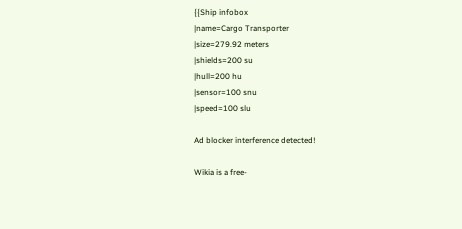{{Ship infobox
|name=Cargo Transporter
|size=279.92 meters
|shields=200 su
|hull=200 hu
|sensor=100 snu
|speed=100 slu

Ad blocker interference detected!

Wikia is a free-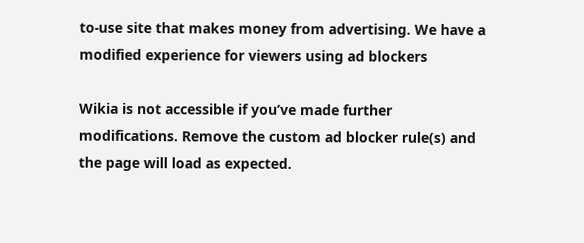to-use site that makes money from advertising. We have a modified experience for viewers using ad blockers

Wikia is not accessible if you’ve made further modifications. Remove the custom ad blocker rule(s) and the page will load as expected.